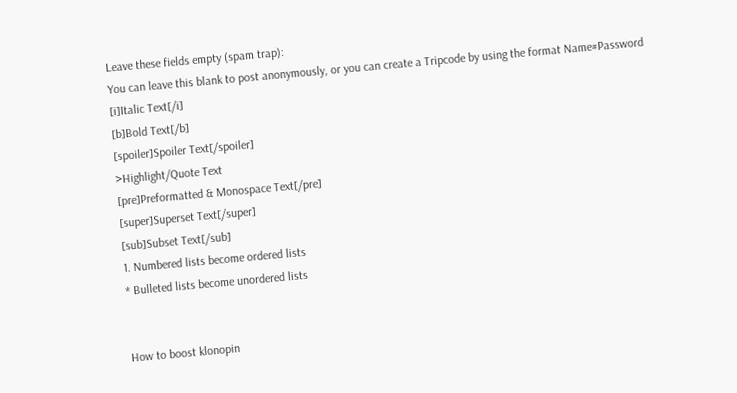Leave these fields empty (spam trap):
You can leave this blank to post anonymously, or you can create a Tripcode by using the format Name#Password
[i]Italic Text[/i]
[b]Bold Text[/b]
[spoiler]Spoiler Text[/spoiler]
>Highlight/Quote Text
[pre]Preformatted & Monospace Text[/pre]
[super]Superset Text[/super]
[sub]Subset Text[/sub]
1. Numbered lists become ordered lists
* Bulleted lists become unordered lists


How to boost klonopin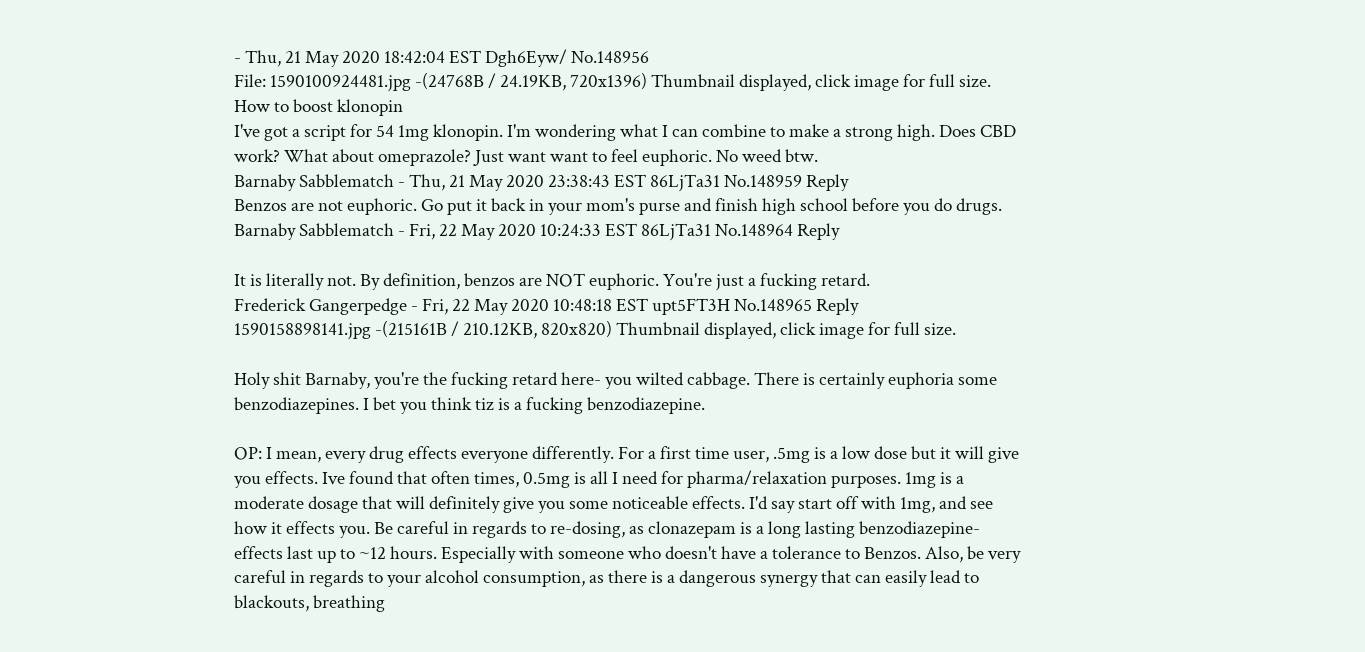- Thu, 21 May 2020 18:42:04 EST Dgh6Eyw/ No.148956
File: 1590100924481.jpg -(24768B / 24.19KB, 720x1396) Thumbnail displayed, click image for full size. How to boost klonopin
I've got a script for 54 1mg klonopin. I'm wondering what I can combine to make a strong high. Does CBD work? What about omeprazole? Just want want to feel euphoric. No weed btw.
Barnaby Sabblematch - Thu, 21 May 2020 23:38:43 EST 86LjTa31 No.148959 Reply
Benzos are not euphoric. Go put it back in your mom's purse and finish high school before you do drugs.
Barnaby Sabblematch - Fri, 22 May 2020 10:24:33 EST 86LjTa31 No.148964 Reply

It is literally not. By definition, benzos are NOT euphoric. You're just a fucking retard.
Frederick Gangerpedge - Fri, 22 May 2020 10:48:18 EST upt5FT3H No.148965 Reply
1590158898141.jpg -(215161B / 210.12KB, 820x820) Thumbnail displayed, click image for full size.

Holy shit Barnaby, you're the fucking retard here- you wilted cabbage. There is certainly euphoria some benzodiazepines. I bet you think tiz is a fucking benzodiazepine.

OP: I mean, every drug effects everyone differently. For a first time user, .5mg is a low dose but it will give you effects. Ive found that often times, 0.5mg is all I need for pharma/relaxation purposes. 1mg is a moderate dosage that will definitely give you some noticeable effects. I'd say start off with 1mg, and see how it effects you. Be careful in regards to re-dosing, as clonazepam is a long lasting benzodiazepine- effects last up to ~12 hours. Especially with someone who doesn't have a tolerance to Benzos. Also, be very careful in regards to your alcohol consumption, as there is a dangerous synergy that can easily lead to blackouts, breathing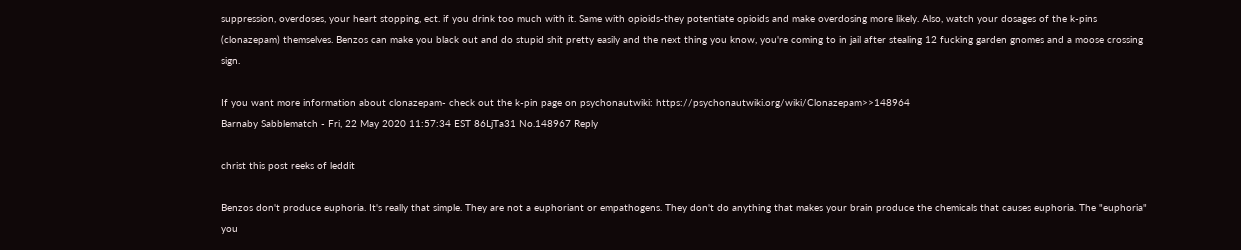suppression, overdoses, your heart stopping, ect. if you drink too much with it. Same with opioids-they potentiate opioids and make overdosing more likely. Also, watch your dosages of the k-pins (clonazepam) themselves. Benzos can make you black out and do stupid shit pretty easily and the next thing you know, you're coming to in jail after stealing 12 fucking garden gnomes and a moose crossing sign.

If you want more information about clonazepam- check out the k-pin page on psychonautwiki: https://psychonautwiki.org/wiki/Clonazepam>>148964
Barnaby Sabblematch - Fri, 22 May 2020 11:57:34 EST 86LjTa31 No.148967 Reply

christ this post reeks of leddit

Benzos don't produce euphoria. It's really that simple. They are not a euphoriant or empathogens. They don't do anything that makes your brain produce the chemicals that causes euphoria. The "euphoria" you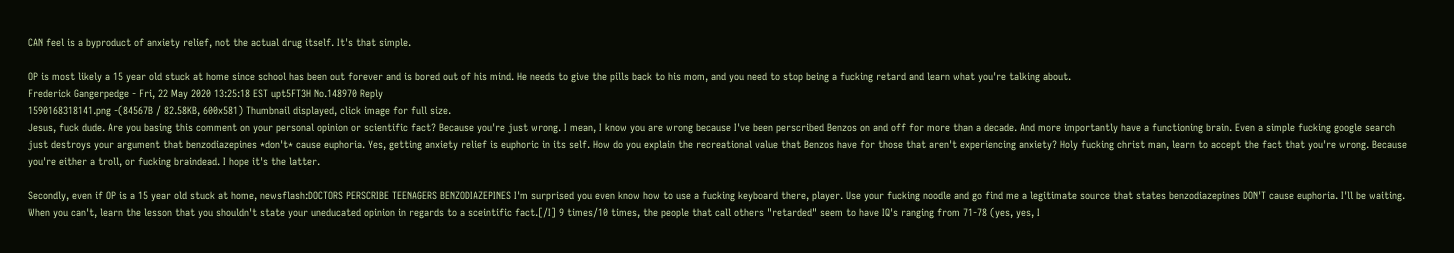CAN feel is a byproduct of anxiety relief, not the actual drug itself. It's that simple.

OP is most likely a 15 year old stuck at home since school has been out forever and is bored out of his mind. He needs to give the pills back to his mom, and you need to stop being a fucking retard and learn what you're talking about.
Frederick Gangerpedge - Fri, 22 May 2020 13:25:18 EST upt5FT3H No.148970 Reply
1590168318141.png -(84567B / 82.58KB, 600x581) Thumbnail displayed, click image for full size.
Jesus, fuck dude. Are you basing this comment on your personal opinion or scientific fact? Because you're just wrong. I mean, I know you are wrong because I've been perscribed Benzos on and off for more than a decade. And more importantly have a functioning brain. Even a simple fucking google search just destroys your argument that benzodiazepines *don't* cause euphoria. Yes, getting anxiety relief is euphoric in its self. How do you explain the recreational value that Benzos have for those that aren't experiencing anxiety? Holy fucking christ man, learn to accept the fact that you're wrong. Because you're either a troll, or fucking braindead. I hope it's the latter.

Secondly, even if OP is a 15 year old stuck at home, newsflash:DOCTORS PERSCRIBE TEENAGERS BENZODIAZEPINES I'm surprised you even know how to use a fucking keyboard there, player. Use your fucking noodle and go find me a legitimate source that states benzodiazepines DON'T cause euphoria. I'll be waiting. When you can't, learn the lesson that you shouldn't state your uneducated opinion in regards to a sceintific fact.[/I] 9 times/10 times, the people that call others "retarded" seem to have IQ's ranging from 71-78 (yes, yes, I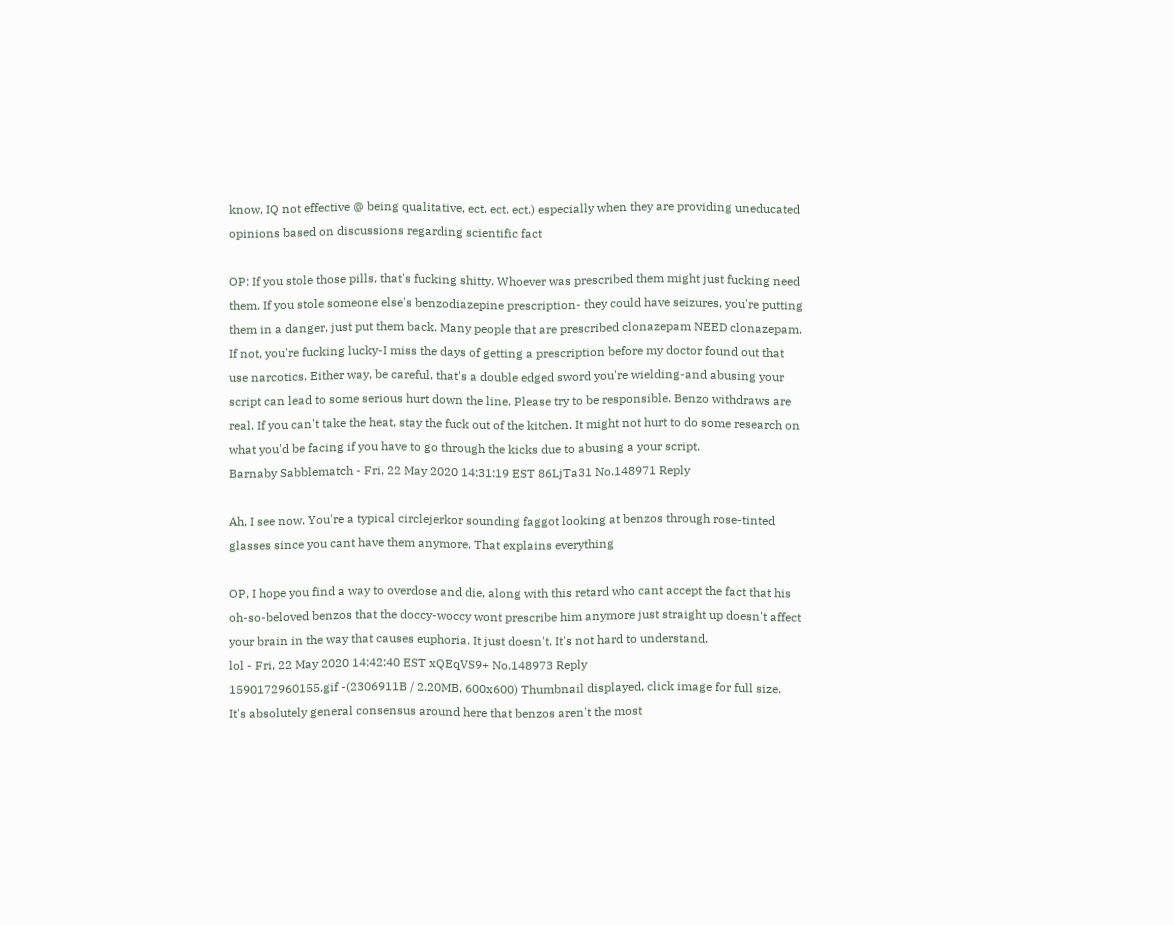know, IQ not effective @ being qualitative, ect. ect. ect.) especially when they are providing uneducated opinions based on discussions regarding scientific fact

OP: If you stole those pills, that's fucking shitty. Whoever was prescribed them might just fucking need them. If you stole someone else's benzodiazepine prescription- they could have seizures, you're putting them in a danger, just put them back. Many people that are prescribed clonazepam NEED clonazepam. If not, you're fucking lucky-I miss the days of getting a prescription before my doctor found out that use narcotics. Either way, be careful, that's a double edged sword you're wielding-and abusing your script can lead to some serious hurt down the line. Please try to be responsible. Benzo withdraws are real. If you can't take the heat, stay the fuck out of the kitchen. It might not hurt to do some research on what you'd be facing if you have to go through the kicks due to abusing a your script.
Barnaby Sabblematch - Fri, 22 May 2020 14:31:19 EST 86LjTa31 No.148971 Reply

Ah, I see now. You're a typical circlejerkor sounding faggot looking at benzos through rose-tinted glasses since you cant have them anymore. That explains everything

OP, I hope you find a way to overdose and die, along with this retard who cant accept the fact that his oh-so-beloved benzos that the doccy-woccy wont prescribe him anymore just straight up doesn't affect your brain in the way that causes euphoria. It just doesn't. It's not hard to understand.
lol - Fri, 22 May 2020 14:42:40 EST xQEqVS9+ No.148973 Reply
1590172960155.gif -(2306911B / 2.20MB, 600x600) Thumbnail displayed, click image for full size.
It's absolutely general consensus around here that benzos aren't the most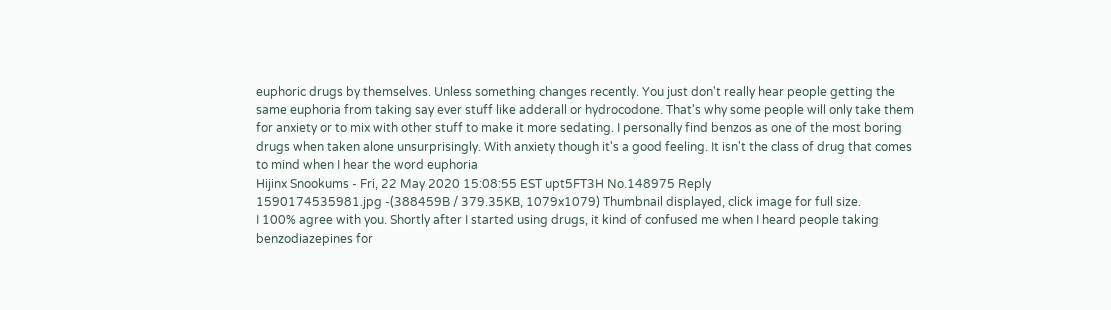euphoric drugs by themselves. Unless something changes recently. You just don't really hear people getting the same euphoria from taking say ever stuff like adderall or hydrocodone. That's why some people will only take them for anxiety or to mix with other stuff to make it more sedating. I personally find benzos as one of the most boring drugs when taken alone unsurprisingly. With anxiety though it's a good feeling. It isn't the class of drug that comes to mind when I hear the word euphoria
Hijinx Snookums - Fri, 22 May 2020 15:08:55 EST upt5FT3H No.148975 Reply
1590174535981.jpg -(388459B / 379.35KB, 1079x1079) Thumbnail displayed, click image for full size.
I 100% agree with you. Shortly after I started using drugs, it kind of confused me when I heard people taking benzodiazepines for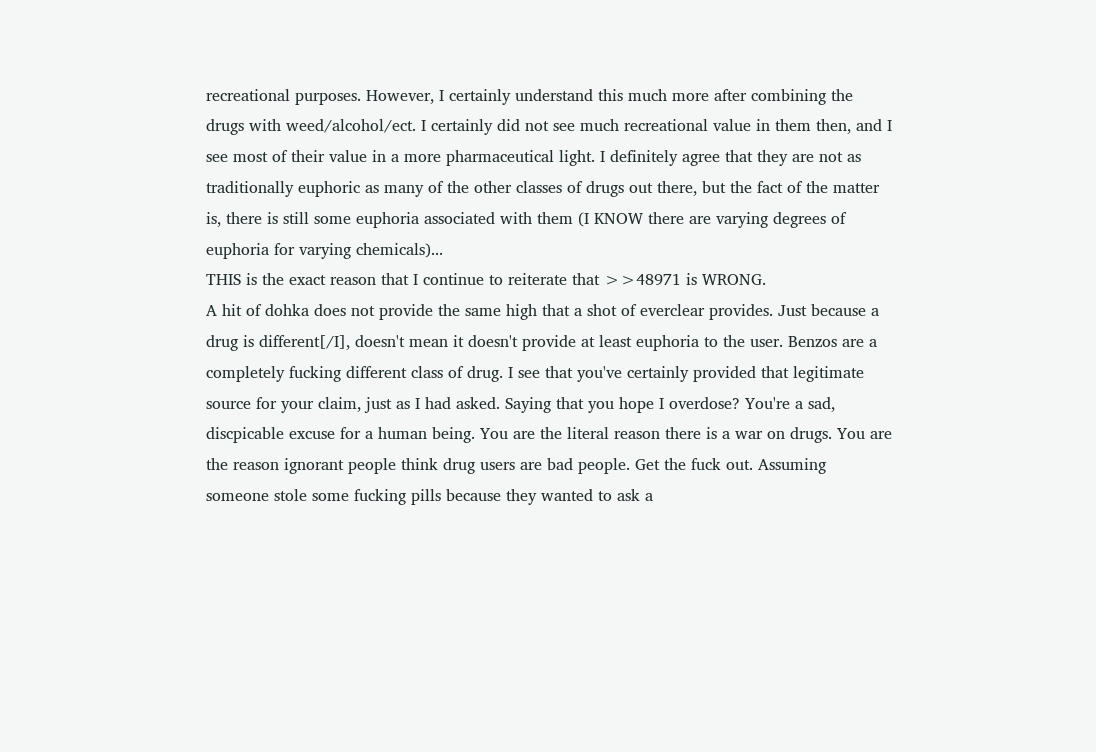recreational purposes. However, I certainly understand this much more after combining the drugs with weed/alcohol/ect. I certainly did not see much recreational value in them then, and I see most of their value in a more pharmaceutical light. I definitely agree that they are not as traditionally euphoric as many of the other classes of drugs out there, but the fact of the matter is, there is still some euphoria associated with them (I KNOW there are varying degrees of euphoria for varying chemicals)...
THIS is the exact reason that I continue to reiterate that >>48971 is WRONG.
A hit of dohka does not provide the same high that a shot of everclear provides. Just because a drug is different[/I], doesn't mean it doesn't provide at least euphoria to the user. Benzos are a completely fucking different class of drug. I see that you've certainly provided that legitimate source for your claim, just as I had asked. Saying that you hope I overdose? You're a sad, discpicable excuse for a human being. You are the literal reason there is a war on drugs. You are the reason ignorant people think drug users are bad people. Get the fuck out. Assuming someone stole some fucking pills because they wanted to ask a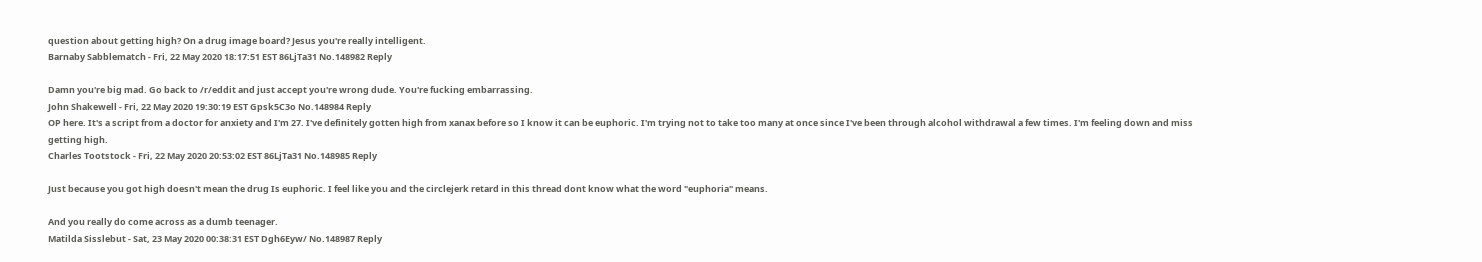question about getting high? On a drug image board? Jesus you're really intelligent.
Barnaby Sabblematch - Fri, 22 May 2020 18:17:51 EST 86LjTa31 No.148982 Reply

Damn you're big mad. Go back to /r/eddit and just accept you're wrong dude. You're fucking embarrassing.
John Shakewell - Fri, 22 May 2020 19:30:19 EST Gpsk5C3o No.148984 Reply
OP here. It's a script from a doctor for anxiety and I'm 27. I've definitely gotten high from xanax before so I know it can be euphoric. I'm trying not to take too many at once since I've been through alcohol withdrawal a few times. I'm feeling down and miss getting high.
Charles Tootstock - Fri, 22 May 2020 20:53:02 EST 86LjTa31 No.148985 Reply

Just because you got high doesn't mean the drug Is euphoric. I feel like you and the circlejerk retard in this thread dont know what the word "euphoria" means.

And you really do come across as a dumb teenager.
Matilda Sisslebut - Sat, 23 May 2020 00:38:31 EST Dgh6Eyw/ No.148987 Reply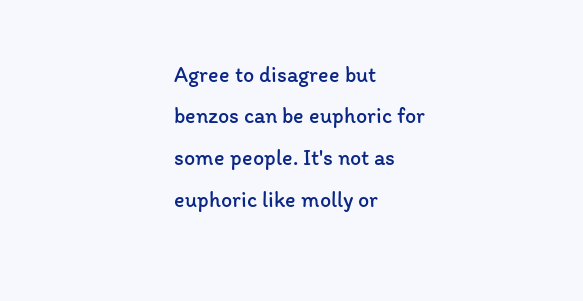Agree to disagree but benzos can be euphoric for some people. It's not as euphoric like molly or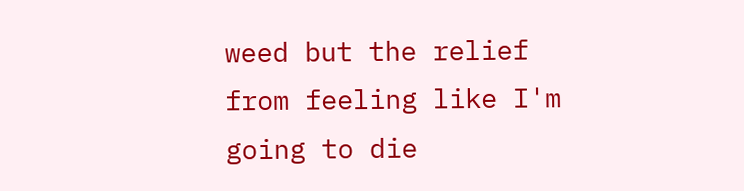weed but the relief from feeling like I'm going to die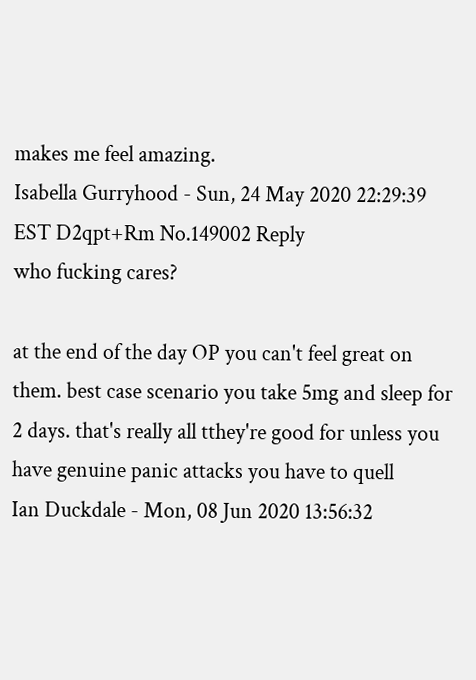makes me feel amazing.
Isabella Gurryhood - Sun, 24 May 2020 22:29:39 EST D2qpt+Rm No.149002 Reply
who fucking cares?

at the end of the day OP you can't feel great on them. best case scenario you take 5mg and sleep for 2 days. that's really all tthey're good for unless you have genuine panic attacks you have to quell
Ian Duckdale - Mon, 08 Jun 2020 13:56:32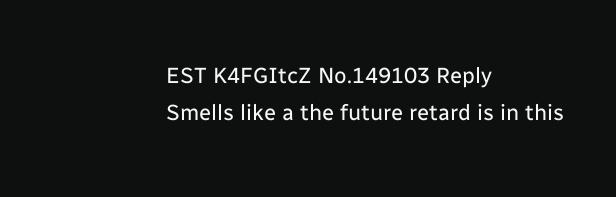EST K4FGItcZ No.149103 Reply
Smells like a the future retard is in this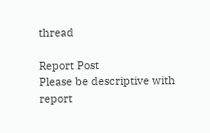thread

Report Post
Please be descriptive with report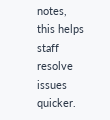notes,
this helps staff resolve issues quicker.